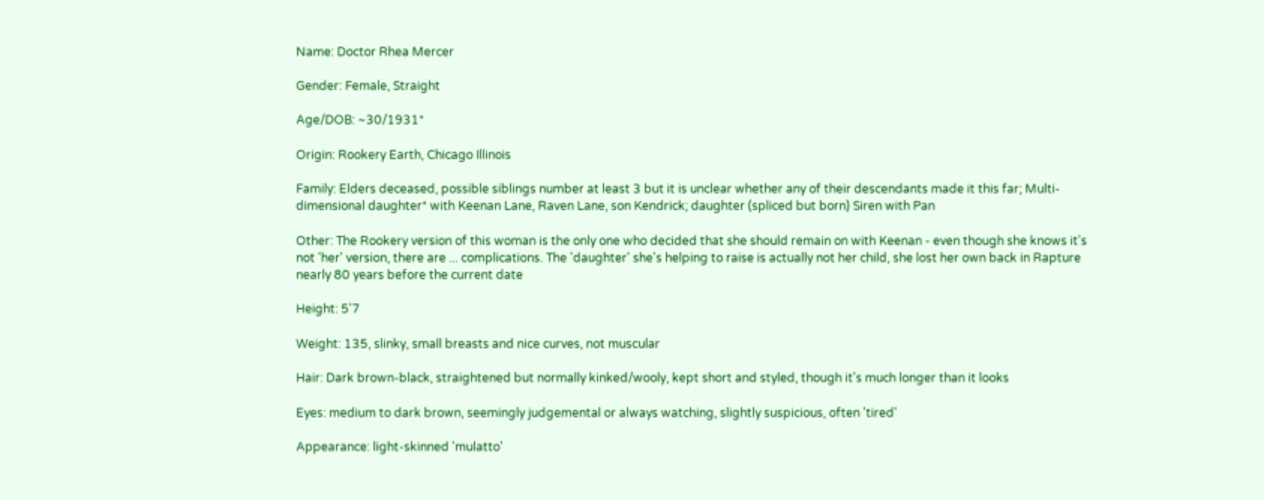Name: Doctor Rhea Mercer

Gender: Female, Straight

Age/DOB: ~30/1931*

Origin: Rookery Earth, Chicago Illinois

Family: Elders deceased, possible siblings number at least 3 but it is unclear whether any of their descendants made it this far; Multi-dimensional daughter* with Keenan Lane, Raven Lane, son Kendrick; daughter (spliced but born) Siren with Pan

Other: The Rookery version of this woman is the only one who decided that she should remain on with Keenan - even though she knows it's not 'her' version, there are ... complications. The 'daughter' she's helping to raise is actually not her child, she lost her own back in Rapture nearly 80 years before the current date

Height: 5'7

Weight: 135, slinky, small breasts and nice curves, not muscular

Hair: Dark brown-black, straightened but normally kinked/wooly, kept short and styled, though it's much longer than it looks

Eyes: medium to dark brown, seemingly judgemental or always watching, slightly suspicious, often 'tired'

Appearance: light-skinned 'mulatto'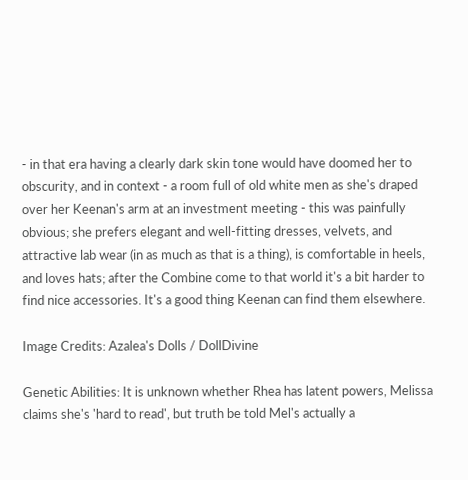- in that era having a clearly dark skin tone would have doomed her to obscurity, and in context - a room full of old white men as she's draped over her Keenan's arm at an investment meeting - this was painfully obvious; she prefers elegant and well-fitting dresses, velvets, and attractive lab wear (in as much as that is a thing), is comfortable in heels, and loves hats; after the Combine come to that world it's a bit harder to find nice accessories. It's a good thing Keenan can find them elsewhere.

Image Credits: Azalea's Dolls / DollDivine

Genetic Abilities: It is unknown whether Rhea has latent powers, Melissa claims she's 'hard to read', but truth be told Mel's actually a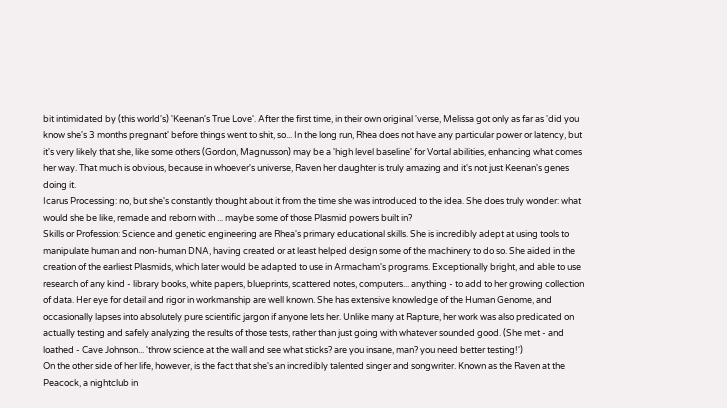bit intimidated by (this world's) 'Keenan's True Love'. After the first time, in their own original 'verse, Melissa got only as far as 'did you know she's 3 months pregnant' before things went to shit, so... In the long run, Rhea does not have any particular power or latency, but it's very likely that she, like some others (Gordon, Magnusson) may be a 'high level baseline' for Vortal abilities, enhancing what comes her way. That much is obvious, because in whoever's universe, Raven her daughter is truly amazing and it's not just Keenan's genes doing it.
Icarus Processing: no, but she's constantly thought about it from the time she was introduced to the idea. She does truly wonder: what would she be like, remade and reborn with ... maybe some of those Plasmid powers built in?
Skills or Profession: Science and genetic engineering are Rhea's primary educational skills. She is incredibly adept at using tools to manipulate human and non-human DNA, having created or at least helped design some of the machinery to do so. She aided in the creation of the earliest Plasmids, which later would be adapted to use in Armacham's programs. Exceptionally bright, and able to use research of any kind - library books, white papers, blueprints, scattered notes, computers... anything - to add to her growing collection of data. Her eye for detail and rigor in workmanship are well known. She has extensive knowledge of the Human Genome, and occasionally lapses into absolutely pure scientific jargon if anyone lets her. Unlike many at Rapture, her work was also predicated on actually testing and safely analyzing the results of those tests, rather than just going with whatever sounded good. (She met - and loathed - Cave Johnson... 'throw science at the wall and see what sticks? are you insane, man? you need better testing!')
On the other side of her life, however, is the fact that she's an incredibly talented singer and songwriter. Known as the Raven at the Peacock, a nightclub in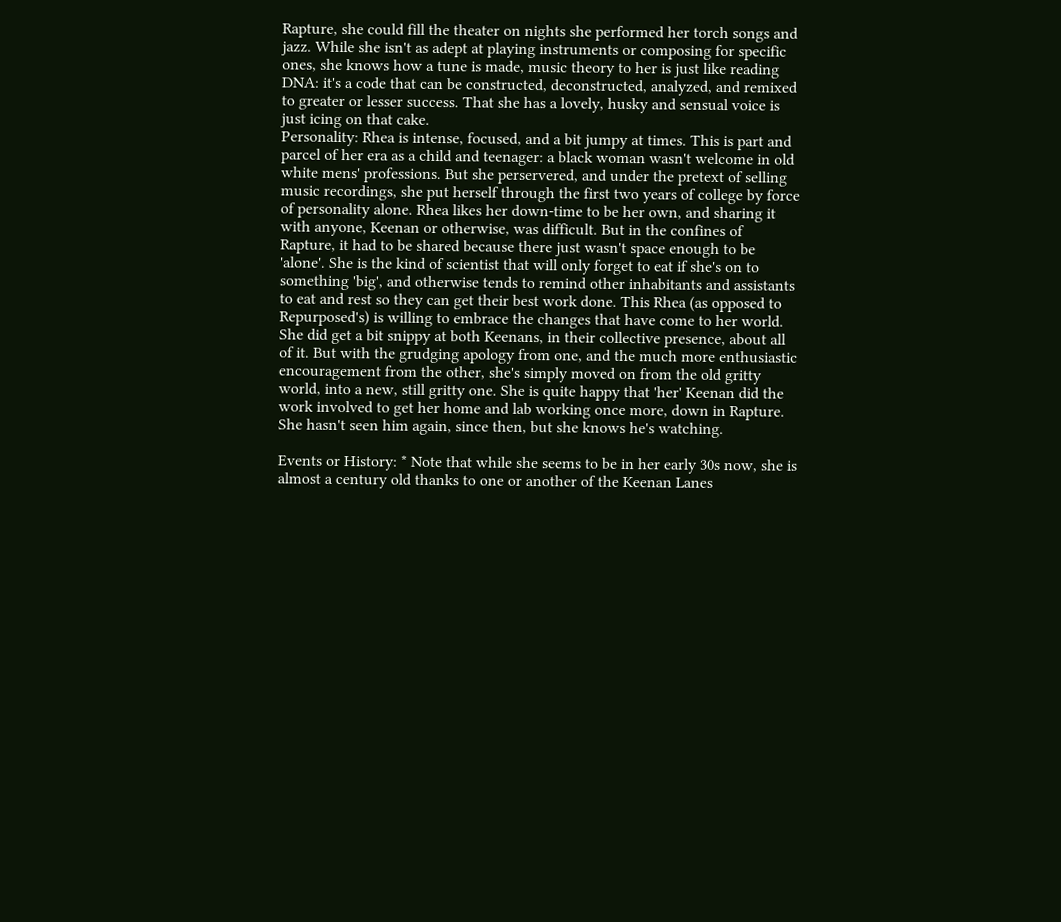Rapture, she could fill the theater on nights she performed her torch songs and jazz. While she isn't as adept at playing instruments or composing for specific ones, she knows how a tune is made, music theory to her is just like reading DNA: it's a code that can be constructed, deconstructed, analyzed, and remixed to greater or lesser success. That she has a lovely, husky and sensual voice is just icing on that cake.
Personality: Rhea is intense, focused, and a bit jumpy at times. This is part and parcel of her era as a child and teenager: a black woman wasn't welcome in old white mens' professions. But she perservered, and under the pretext of selling music recordings, she put herself through the first two years of college by force of personality alone. Rhea likes her down-time to be her own, and sharing it with anyone, Keenan or otherwise, was difficult. But in the confines of Rapture, it had to be shared because there just wasn't space enough to be 'alone'. She is the kind of scientist that will only forget to eat if she's on to something 'big', and otherwise tends to remind other inhabitants and assistants to eat and rest so they can get their best work done. This Rhea (as opposed to Repurposed's) is willing to embrace the changes that have come to her world. She did get a bit snippy at both Keenans, in their collective presence, about all of it. But with the grudging apology from one, and the much more enthusiastic encouragement from the other, she's simply moved on from the old gritty world, into a new, still gritty one. She is quite happy that 'her' Keenan did the work involved to get her home and lab working once more, down in Rapture. She hasn't seen him again, since then, but she knows he's watching.

Events or History: * Note that while she seems to be in her early 30s now, she is almost a century old thanks to one or another of the Keenan Lanes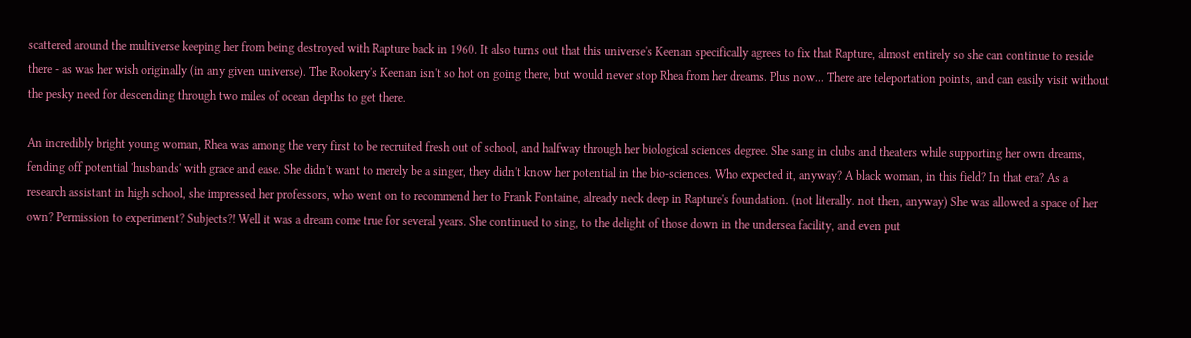scattered around the multiverse keeping her from being destroyed with Rapture back in 1960. It also turns out that this universe's Keenan specifically agrees to fix that Rapture, almost entirely so she can continue to reside there - as was her wish originally (in any given universe). The Rookery's Keenan isn't so hot on going there, but would never stop Rhea from her dreams. Plus now... There are teleportation points, and can easily visit without the pesky need for descending through two miles of ocean depths to get there.

An incredibly bright young woman, Rhea was among the very first to be recruited fresh out of school, and halfway through her biological sciences degree. She sang in clubs and theaters while supporting her own dreams, fending off potential 'husbands' with grace and ease. She didn't want to merely be a singer, they didn't know her potential in the bio-sciences. Who expected it, anyway? A black woman, in this field? In that era? As a research assistant in high school, she impressed her professors, who went on to recommend her to Frank Fontaine, already neck deep in Rapture's foundation. (not literally. not then, anyway) She was allowed a space of her own? Permission to experiment? Subjects?! Well it was a dream come true for several years. She continued to sing, to the delight of those down in the undersea facility, and even put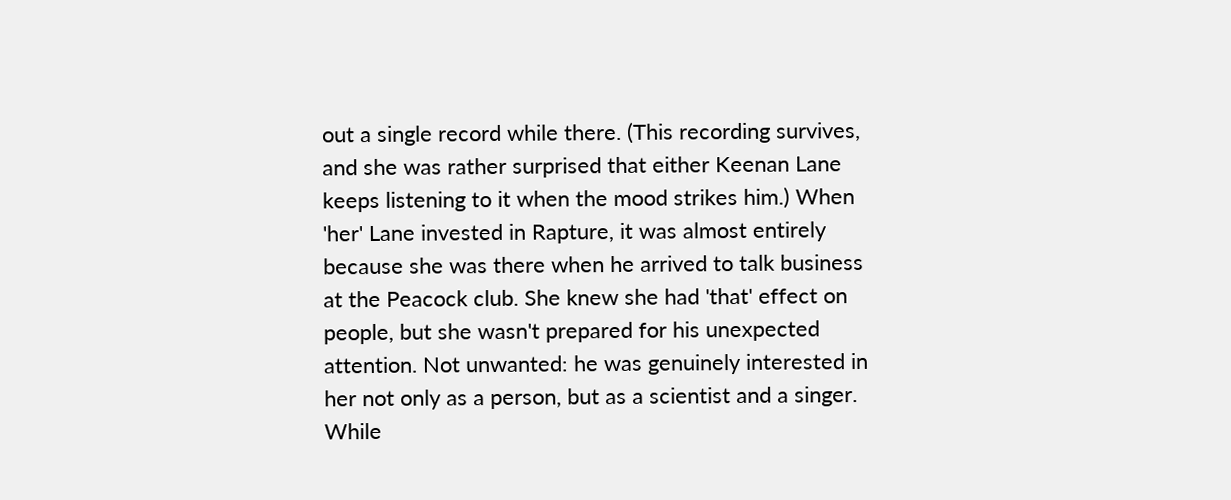out a single record while there. (This recording survives, and she was rather surprised that either Keenan Lane keeps listening to it when the mood strikes him.) When 'her' Lane invested in Rapture, it was almost entirely because she was there when he arrived to talk business at the Peacock club. She knew she had 'that' effect on people, but she wasn't prepared for his unexpected attention. Not unwanted: he was genuinely interested in her not only as a person, but as a scientist and a singer. While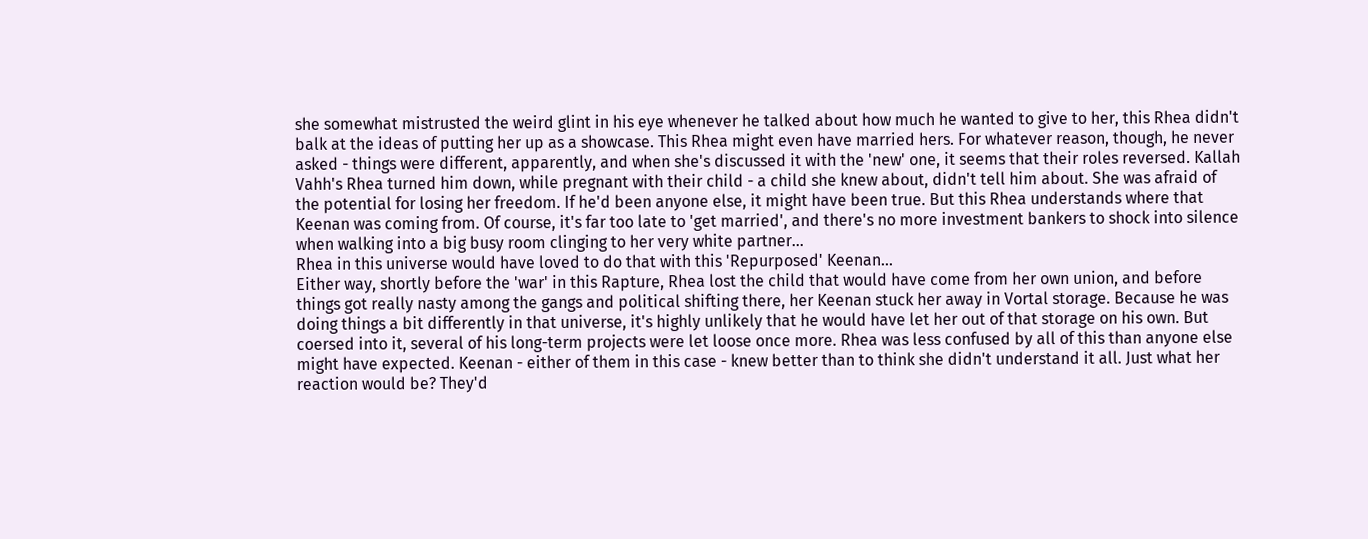she somewhat mistrusted the weird glint in his eye whenever he talked about how much he wanted to give to her, this Rhea didn't balk at the ideas of putting her up as a showcase. This Rhea might even have married hers. For whatever reason, though, he never asked - things were different, apparently, and when she's discussed it with the 'new' one, it seems that their roles reversed. Kallah Vahh's Rhea turned him down, while pregnant with their child - a child she knew about, didn't tell him about. She was afraid of the potential for losing her freedom. If he'd been anyone else, it might have been true. But this Rhea understands where that Keenan was coming from. Of course, it's far too late to 'get married', and there's no more investment bankers to shock into silence when walking into a big busy room clinging to her very white partner...
Rhea in this universe would have loved to do that with this 'Repurposed' Keenan...
Either way, shortly before the 'war' in this Rapture, Rhea lost the child that would have come from her own union, and before things got really nasty among the gangs and political shifting there, her Keenan stuck her away in Vortal storage. Because he was doing things a bit differently in that universe, it's highly unlikely that he would have let her out of that storage on his own. But coersed into it, several of his long-term projects were let loose once more. Rhea was less confused by all of this than anyone else might have expected. Keenan - either of them in this case - knew better than to think she didn't understand it all. Just what her reaction would be? They'd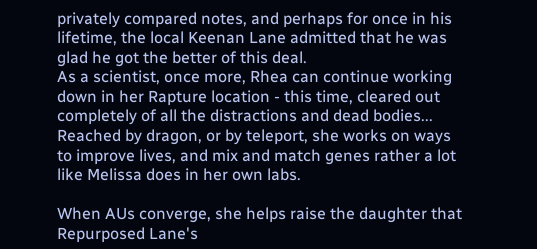privately compared notes, and perhaps for once in his lifetime, the local Keenan Lane admitted that he was glad he got the better of this deal.
As a scientist, once more, Rhea can continue working down in her Rapture location - this time, cleared out completely of all the distractions and dead bodies... Reached by dragon, or by teleport, she works on ways to improve lives, and mix and match genes rather a lot like Melissa does in her own labs.

When AUs converge, she helps raise the daughter that Repurposed Lane's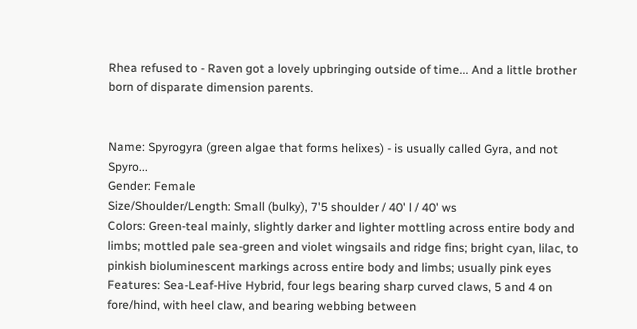Rhea refused to - Raven got a lovely upbringing outside of time... And a little brother born of disparate dimension parents.


Name: Spyrogyra (green algae that forms helixes) - is usually called Gyra, and not Spyro...
Gender: Female
Size/Shoulder/Length: Small (bulky), 7'5 shoulder / 40' l / 40' ws
Colors: Green-teal mainly, slightly darker and lighter mottling across entire body and limbs; mottled pale sea-green and violet wingsails and ridge fins; bright cyan, lilac, to pinkish bioluminescent markings across entire body and limbs; usually pink eyes
Features: Sea-Leaf-Hive Hybrid, four legs bearing sharp curved claws, 5 and 4 on fore/hind, with heel claw, and bearing webbing between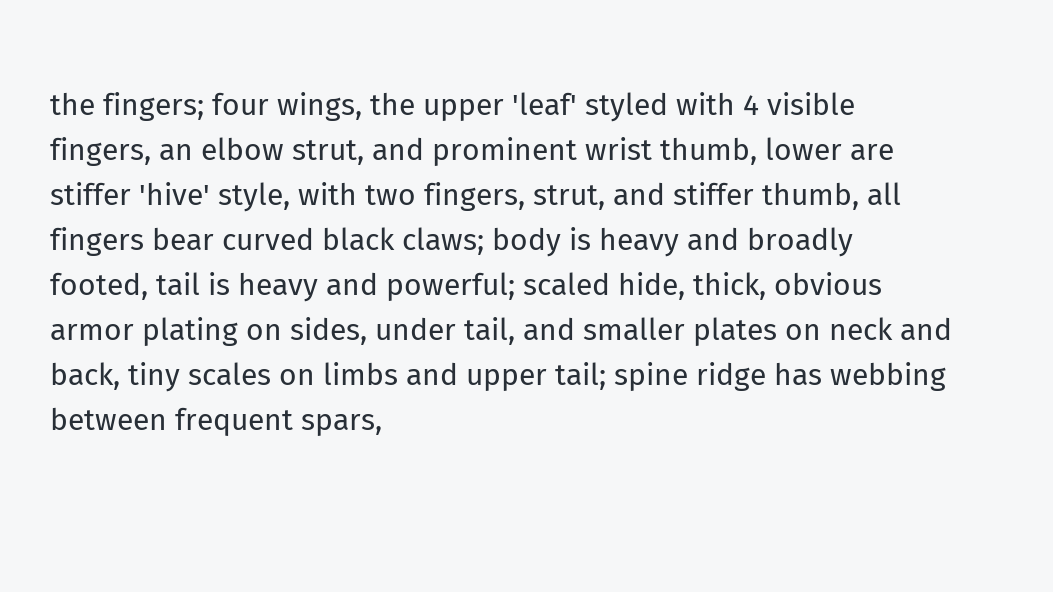the fingers; four wings, the upper 'leaf' styled with 4 visible fingers, an elbow strut, and prominent wrist thumb, lower are stiffer 'hive' style, with two fingers, strut, and stiffer thumb, all fingers bear curved black claws; body is heavy and broadly footed, tail is heavy and powerful; scaled hide, thick, obvious armor plating on sides, under tail, and smaller plates on neck and back, tiny scales on limbs and upper tail; spine ridge has webbing between frequent spars,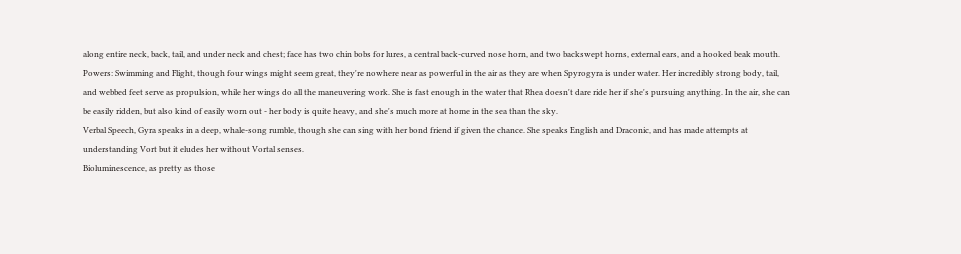along entire neck, back, tail, and under neck and chest; face has two chin bobs for lures, a central back-curved nose horn, and two backswept horns, external ears, and a hooked beak mouth.
Powers: Swimming and Flight, though four wings might seem great, they're nowhere near as powerful in the air as they are when Spyrogyra is under water. Her incredibly strong body, tail, and webbed feet serve as propulsion, while her wings do all the maneuvering work. She is fast enough in the water that Rhea doesn't dare ride her if she's pursuing anything. In the air, she can be easily ridden, but also kind of easily worn out - her body is quite heavy, and she's much more at home in the sea than the sky.
Verbal Speech, Gyra speaks in a deep, whale-song rumble, though she can sing with her bond friend if given the chance. She speaks English and Draconic, and has made attempts at understanding Vort but it eludes her without Vortal senses.
Bioluminescence, as pretty as those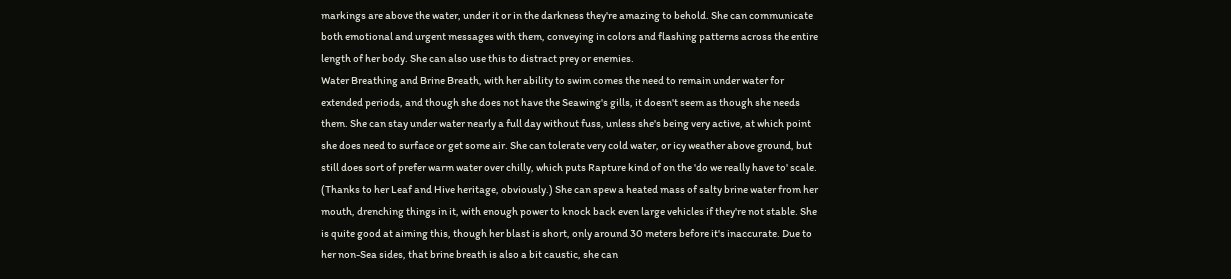markings are above the water, under it or in the darkness they're amazing to behold. She can communicate both emotional and urgent messages with them, conveying in colors and flashing patterns across the entire length of her body. She can also use this to distract prey or enemies.
Water Breathing and Brine Breath, with her ability to swim comes the need to remain under water for extended periods, and though she does not have the Seawing's gills, it doesn't seem as though she needs them. She can stay under water nearly a full day without fuss, unless she's being very active, at which point she does need to surface or get some air. She can tolerate very cold water, or icy weather above ground, but still does sort of prefer warm water over chilly, which puts Rapture kind of on the 'do we really have to' scale. (Thanks to her Leaf and Hive heritage, obviously.) She can spew a heated mass of salty brine water from her mouth, drenching things in it, with enough power to knock back even large vehicles if they're not stable. She is quite good at aiming this, though her blast is short, only around 30 meters before it's inaccurate. Due to her non-Sea sides, that brine breath is also a bit caustic, she can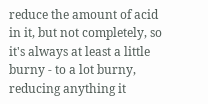reduce the amount of acid in it, but not completely, so it's always at least a little burny - to a lot burny, reducing anything it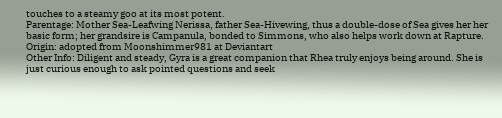touches to a steamy goo at its most potent.
Parentage: Mother Sea-Leafwing Nerissa, father Sea-Hivewing, thus a double-dose of Sea gives her her basic form; her grandsire is Campanula, bonded to Simmons, who also helps work down at Rapture.
Origin: adopted from Moonshimmer981 at Deviantart
Other Info: Diligent and steady, Gyra is a great companion that Rhea truly enjoys being around. She is just curious enough to ask pointed questions and seek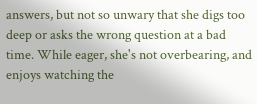answers, but not so unwary that she digs too deep or asks the wrong question at a bad time. While eager, she's not overbearing, and enjoys watching the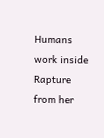Humans work inside Rapture from her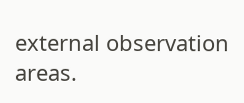external observation areas.